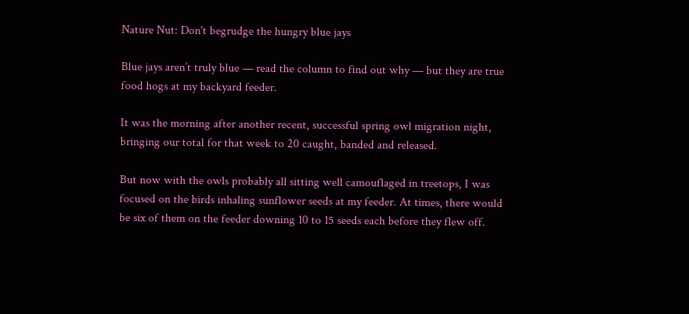Nature Nut: Don't begrudge the hungry blue jays

Blue jays aren’t truly blue — read the column to find out why — but they are true food hogs at my backyard feeder.

It was the morning after another recent, successful spring owl migration night, bringing our total for that week to 20 caught, banded and released.

But now with the owls probably all sitting well camouflaged in treetops, I was focused on the birds inhaling sunflower seeds at my feeder. At times, there would be six of them on the feeder downing 10 to 15 seeds each before they flew off.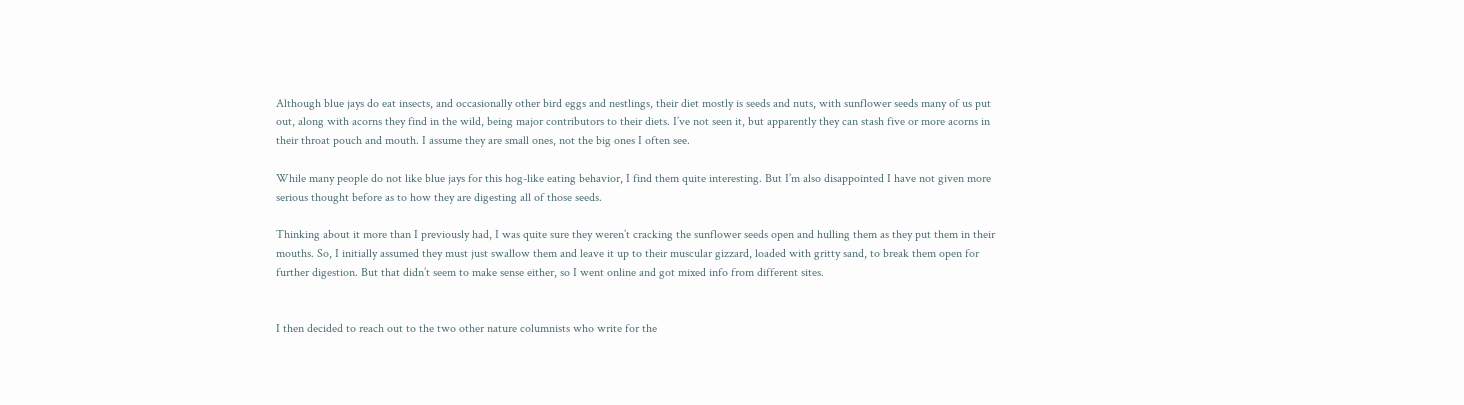Although blue jays do eat insects, and occasionally other bird eggs and nestlings, their diet mostly is seeds and nuts, with sunflower seeds many of us put out, along with acorns they find in the wild, being major contributors to their diets. I’ve not seen it, but apparently they can stash five or more acorns in their throat pouch and mouth. I assume they are small ones, not the big ones I often see.

While many people do not like blue jays for this hog-like eating behavior, I find them quite interesting. But I’m also disappointed I have not given more serious thought before as to how they are digesting all of those seeds.

Thinking about it more than I previously had, I was quite sure they weren’t cracking the sunflower seeds open and hulling them as they put them in their mouths. So, I initially assumed they must just swallow them and leave it up to their muscular gizzard, loaded with gritty sand, to break them open for further digestion. But that didn’t seem to make sense either, so I went online and got mixed info from different sites.


I then decided to reach out to the two other nature columnists who write for the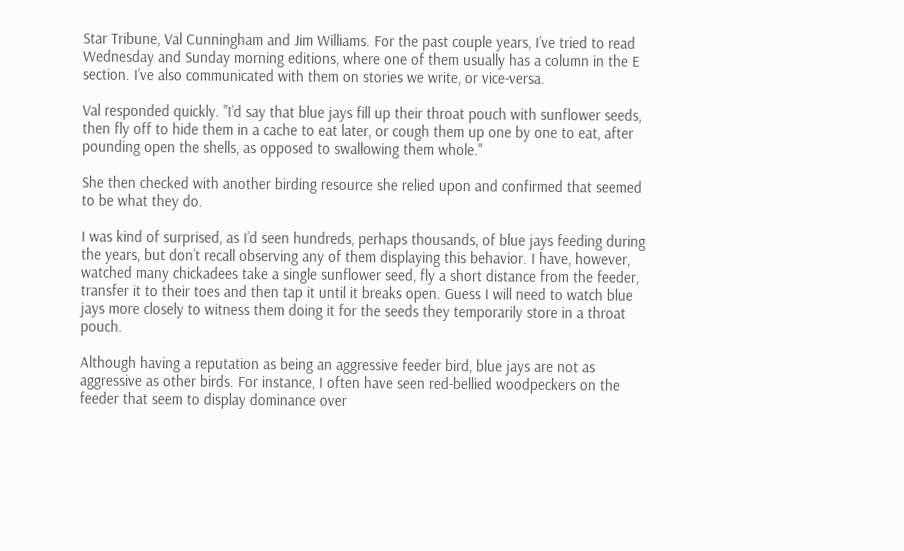Star Tribune, Val Cunningham and Jim Williams. For the past couple years, I’ve tried to read Wednesday and Sunday morning editions, where one of them usually has a column in the E section. I’ve also communicated with them on stories we write, or vice-versa.

Val responded quickly. "I’d say that blue jays fill up their throat pouch with sunflower seeds, then fly off to hide them in a cache to eat later, or cough them up one by one to eat, after pounding open the shells, as opposed to swallowing them whole."

She then checked with another birding resource she relied upon and confirmed that seemed to be what they do.

I was kind of surprised, as I’d seen hundreds, perhaps thousands, of blue jays feeding during the years, but don’t recall observing any of them displaying this behavior. I have, however, watched many chickadees take a single sunflower seed, fly a short distance from the feeder, transfer it to their toes and then tap it until it breaks open. Guess I will need to watch blue jays more closely to witness them doing it for the seeds they temporarily store in a throat pouch.

Although having a reputation as being an aggressive feeder bird, blue jays are not as aggressive as other birds. For instance, I often have seen red-bellied woodpeckers on the feeder that seem to display dominance over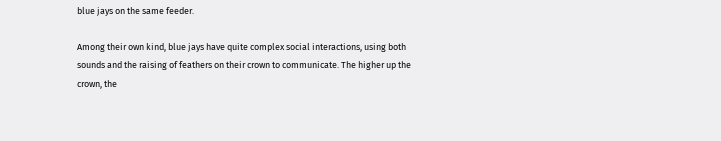blue jays on the same feeder.

Among their own kind, blue jays have quite complex social interactions, using both sounds and the raising of feathers on their crown to communicate. The higher up the crown, the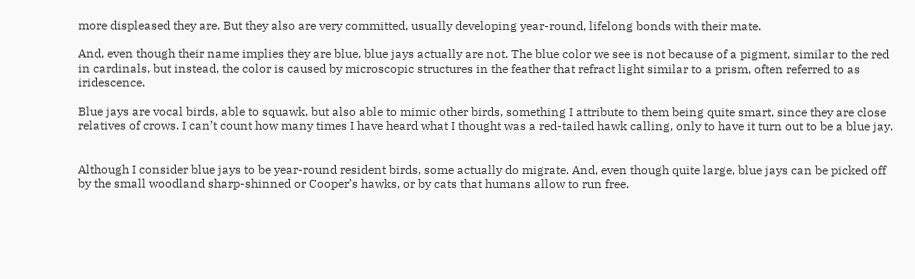more displeased they are. But they also are very committed, usually developing year-round, lifelong bonds with their mate.

And, even though their name implies they are blue, blue jays actually are not. The blue color we see is not because of a pigment, similar to the red in cardinals, but instead, the color is caused by microscopic structures in the feather that refract light similar to a prism, often referred to as iridescence.

Blue jays are vocal birds, able to squawk, but also able to mimic other birds, something I attribute to them being quite smart, since they are close relatives of crows. I can’t count how many times I have heard what I thought was a red-tailed hawk calling, only to have it turn out to be a blue jay.


Although I consider blue jays to be year-round resident birds, some actually do migrate. And, even though quite large, blue jays can be picked off by the small woodland sharp-shinned or Cooper’s hawks, or by cats that humans allow to run free.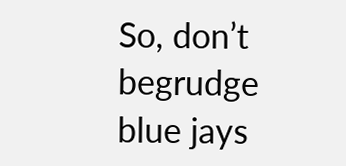So, don’t begrudge blue jays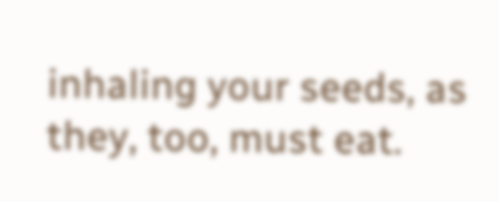inhaling your seeds, as they, too, must eat.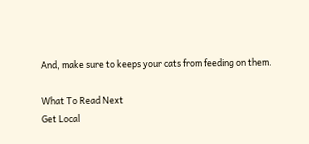And, make sure to keeps your cats from feeding on them.

What To Read Next
Get Local